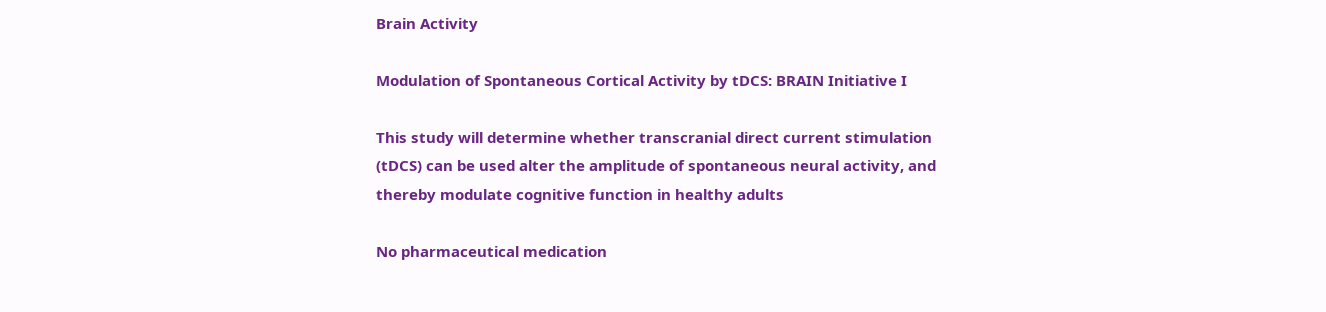Brain Activity

Modulation of Spontaneous Cortical Activity by tDCS: BRAIN Initiative I

This study will determine whether transcranial direct current stimulation (tDCS) can be used alter the amplitude of spontaneous neural activity, and thereby modulate cognitive function in healthy adults

No pharmaceutical medication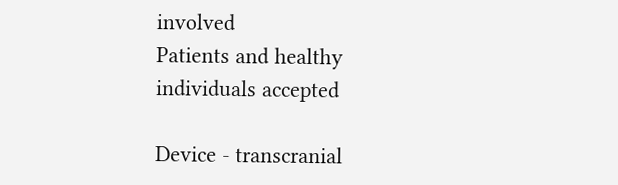involved
Patients and healthy individuals accepted

Device - transcranial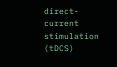direct-current stimulation (tDCS)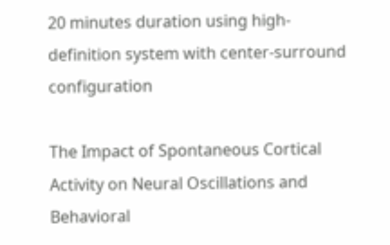20 minutes duration using high-definition system with center-surround configuration

The Impact of Spontaneous Cortical Activity on Neural Oscillations and Behavioral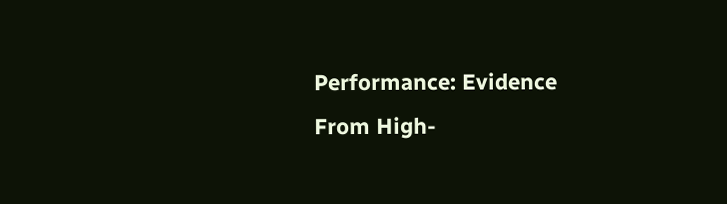Performance: Evidence From High-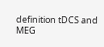definition tDCS and MEG